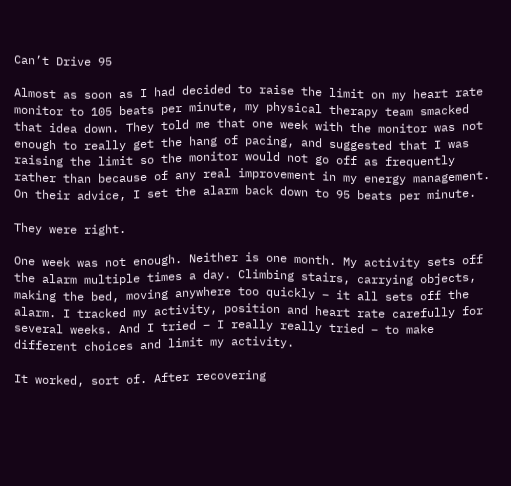Can’t Drive 95

Almost as soon as I had decided to raise the limit on my heart rate monitor to 105 beats per minute, my physical therapy team smacked that idea down. They told me that one week with the monitor was not enough to really get the hang of pacing, and suggested that I was raising the limit so the monitor would not go off as frequently rather than because of any real improvement in my energy management. On their advice, I set the alarm back down to 95 beats per minute.

They were right.

One week was not enough. Neither is one month. My activity sets off the alarm multiple times a day. Climbing stairs, carrying objects, making the bed, moving anywhere too quickly – it all sets off the alarm. I tracked my activity, position and heart rate carefully for several weeks. And I tried – I really really tried – to make different choices and limit my activity.

It worked, sort of. After recovering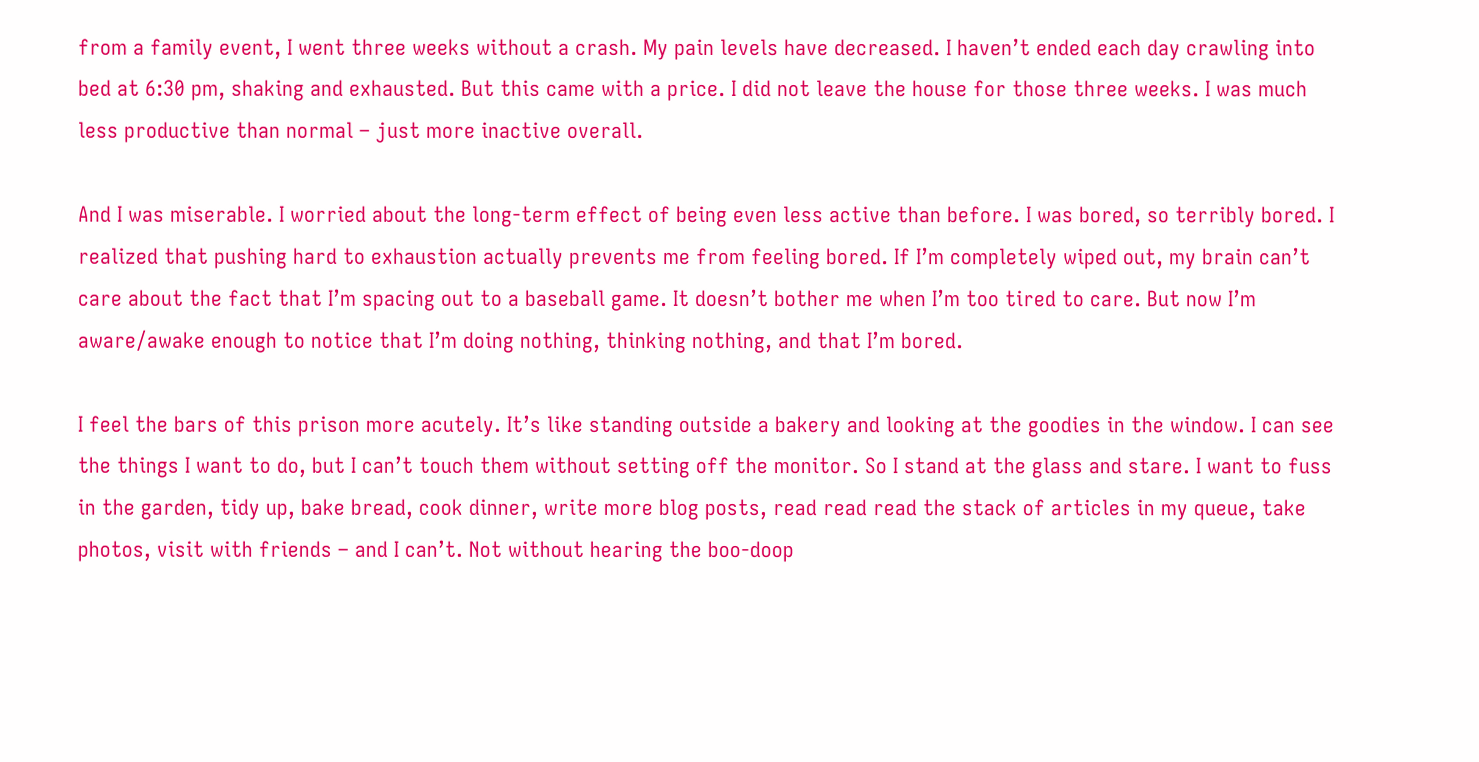from a family event, I went three weeks without a crash. My pain levels have decreased. I haven’t ended each day crawling into bed at 6:30 pm, shaking and exhausted. But this came with a price. I did not leave the house for those three weeks. I was much less productive than normal – just more inactive overall.

And I was miserable. I worried about the long-term effect of being even less active than before. I was bored, so terribly bored. I realized that pushing hard to exhaustion actually prevents me from feeling bored. If I’m completely wiped out, my brain can’t care about the fact that I’m spacing out to a baseball game. It doesn’t bother me when I’m too tired to care. But now I’m aware/awake enough to notice that I’m doing nothing, thinking nothing, and that I’m bored.

I feel the bars of this prison more acutely. It’s like standing outside a bakery and looking at the goodies in the window. I can see the things I want to do, but I can’t touch them without setting off the monitor. So I stand at the glass and stare. I want to fuss in the garden, tidy up, bake bread, cook dinner, write more blog posts, read read read the stack of articles in my queue, take photos, visit with friends – and I can’t. Not without hearing the boo-doop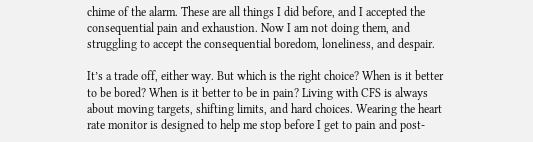chime of the alarm. These are all things I did before, and I accepted the consequential pain and exhaustion. Now I am not doing them, and struggling to accept the consequential boredom, loneliness, and despair.

It’s a trade off, either way. But which is the right choice? When is it better to be bored? When is it better to be in pain? Living with CFS is always about moving targets, shifting limits, and hard choices. Wearing the heart rate monitor is designed to help me stop before I get to pain and post-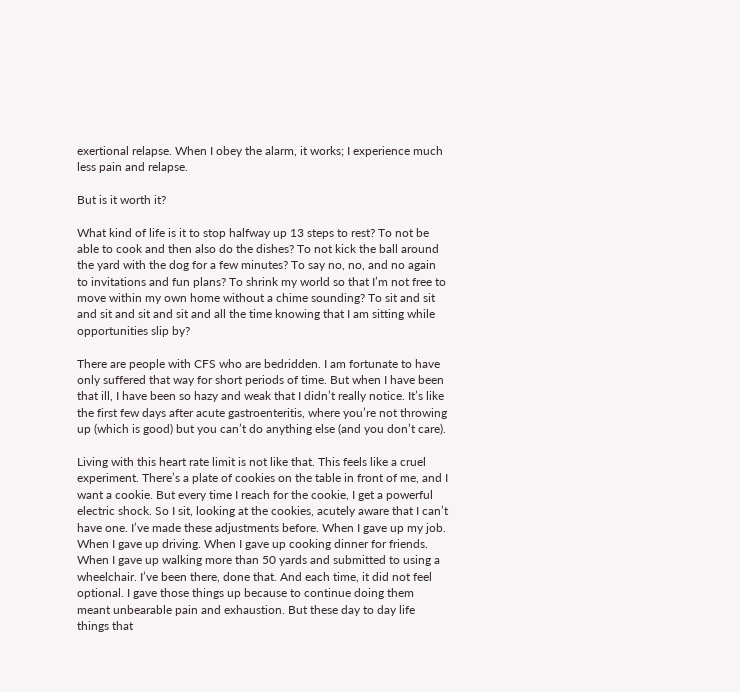exertional relapse. When I obey the alarm, it works; I experience much less pain and relapse.

But is it worth it?

What kind of life is it to stop halfway up 13 steps to rest? To not be able to cook and then also do the dishes? To not kick the ball around the yard with the dog for a few minutes? To say no, no, and no again to invitations and fun plans? To shrink my world so that I’m not free to move within my own home without a chime sounding? To sit and sit and sit and sit and sit and all the time knowing that I am sitting while opportunities slip by?

There are people with CFS who are bedridden. I am fortunate to have only suffered that way for short periods of time. But when I have been that ill, I have been so hazy and weak that I didn’t really notice. It’s like the first few days after acute gastroenteritis, where you’re not throwing up (which is good) but you can’t do anything else (and you don’t care).

Living with this heart rate limit is not like that. This feels like a cruel experiment. There’s a plate of cookies on the table in front of me, and I want a cookie. But every time I reach for the cookie, I get a powerful electric shock. So I sit, looking at the cookies, acutely aware that I can’t have one. I’ve made these adjustments before. When I gave up my job. When I gave up driving. When I gave up cooking dinner for friends. When I gave up walking more than 50 yards and submitted to using a wheelchair. I’ve been there, done that. And each time, it did not feel optional. I gave those things up because to continue doing them meant unbearable pain and exhaustion. But these day to day life things that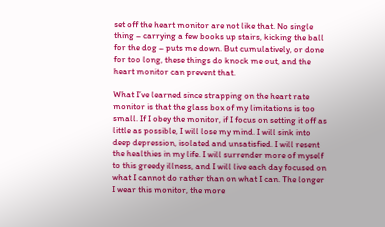set off the heart monitor are not like that. No single thing – carrying a few books up stairs, kicking the ball for the dog – puts me down. But cumulatively, or done for too long, these things do knock me out, and the heart monitor can prevent that.

What I’ve learned since strapping on the heart rate monitor is that the glass box of my limitations is too small. If I obey the monitor, if I focus on setting it off as little as possible, I will lose my mind. I will sink into deep depression, isolated and unsatisfied. I will resent the healthies in my life. I will surrender more of myself to this greedy illness, and I will live each day focused on what I cannot do rather than on what I can. The longer I wear this monitor, the more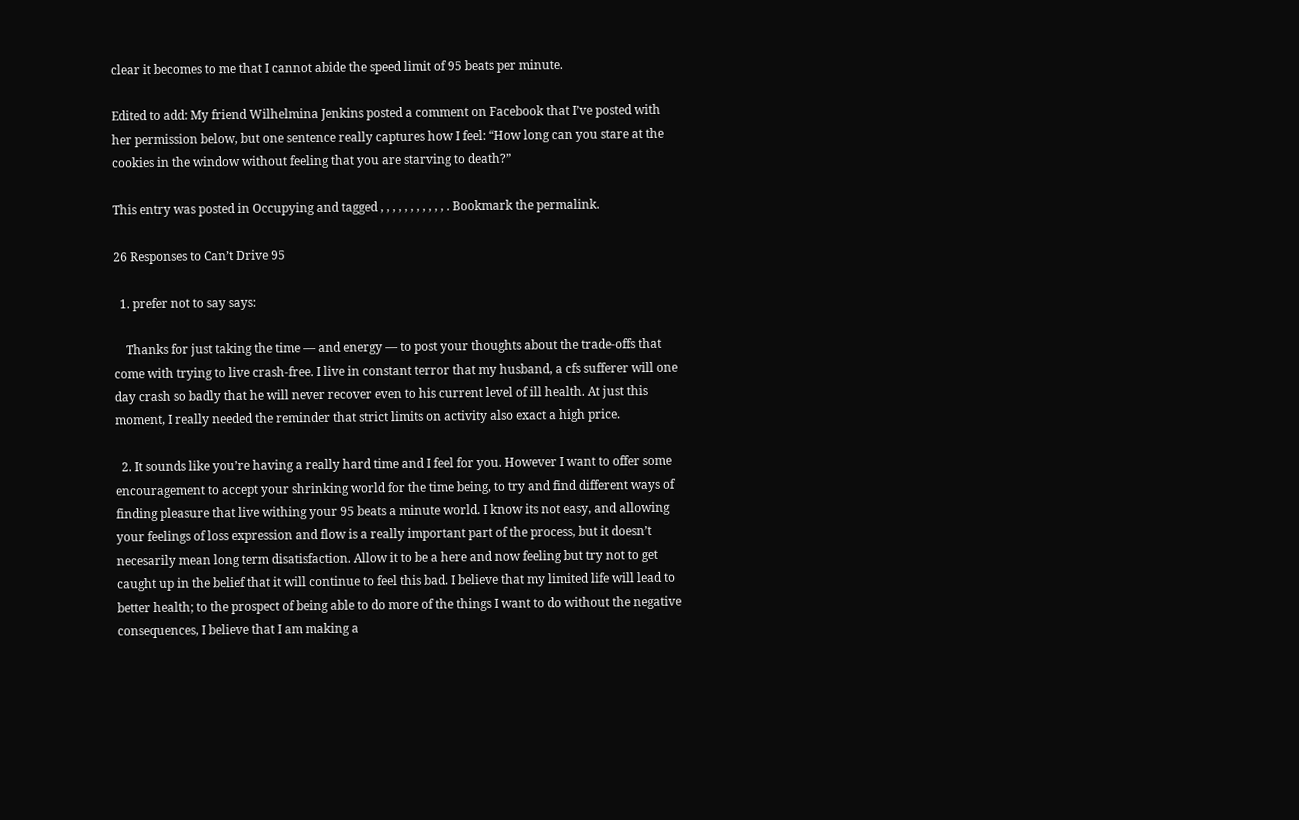clear it becomes to me that I cannot abide the speed limit of 95 beats per minute.

Edited to add: My friend Wilhelmina Jenkins posted a comment on Facebook that I’ve posted with her permission below, but one sentence really captures how I feel: “How long can you stare at the cookies in the window without feeling that you are starving to death?”

This entry was posted in Occupying and tagged , , , , , , , , , , , . Bookmark the permalink.

26 Responses to Can’t Drive 95

  1. prefer not to say says:

    Thanks for just taking the time — and energy — to post your thoughts about the trade-offs that come with trying to live crash-free. I live in constant terror that my husband, a cfs sufferer will one day crash so badly that he will never recover even to his current level of ill health. At just this moment, I really needed the reminder that strict limits on activity also exact a high price.

  2. It sounds like you’re having a really hard time and I feel for you. However I want to offer some encouragement to accept your shrinking world for the time being, to try and find different ways of finding pleasure that live withing your 95 beats a minute world. I know its not easy, and allowing your feelings of loss expression and flow is a really important part of the process, but it doesn’t necesarily mean long term disatisfaction. Allow it to be a here and now feeling but try not to get caught up in the belief that it will continue to feel this bad. I believe that my limited life will lead to better health; to the prospect of being able to do more of the things I want to do without the negative consequences, I believe that I am making a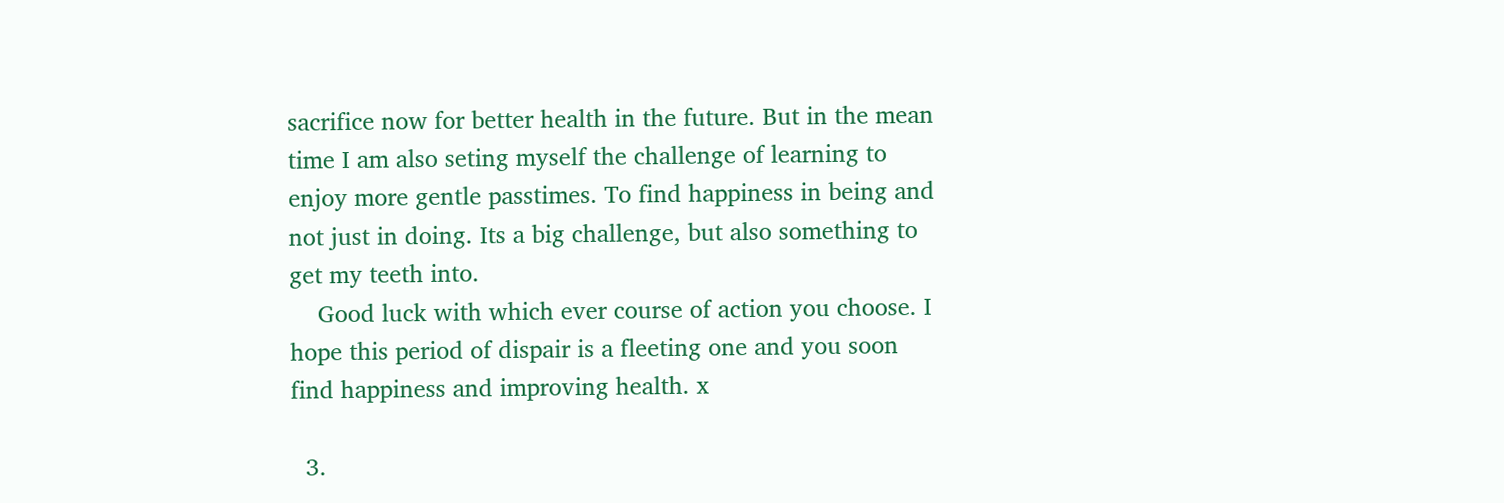sacrifice now for better health in the future. But in the mean time I am also seting myself the challenge of learning to enjoy more gentle passtimes. To find happiness in being and not just in doing. Its a big challenge, but also something to get my teeth into.
    Good luck with which ever course of action you choose. I hope this period of dispair is a fleeting one and you soon find happiness and improving health. x

  3.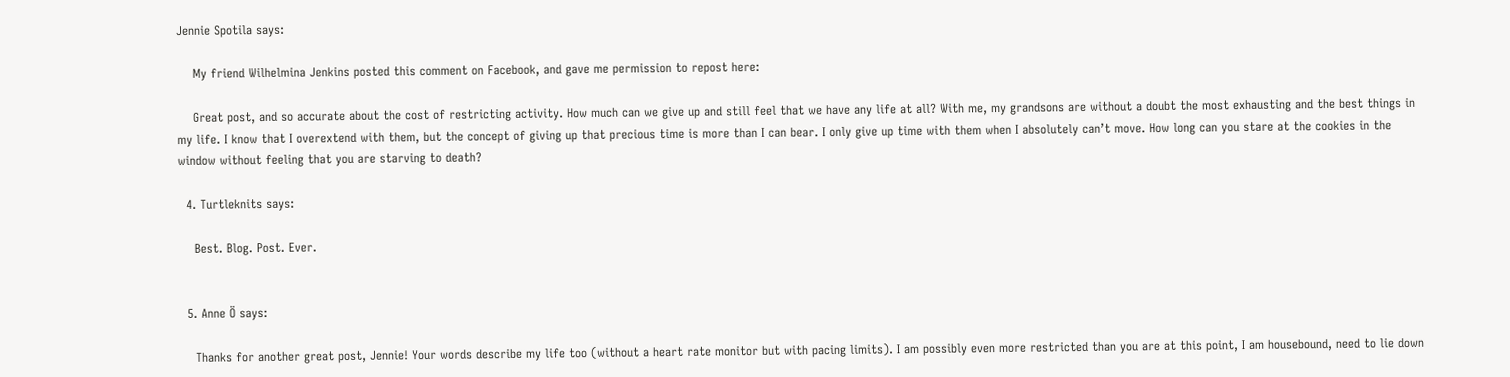Jennie Spotila says:

    My friend Wilhelmina Jenkins posted this comment on Facebook, and gave me permission to repost here:

    Great post, and so accurate about the cost of restricting activity. How much can we give up and still feel that we have any life at all? With me, my grandsons are without a doubt the most exhausting and the best things in my life. I know that I overextend with them, but the concept of giving up that precious time is more than I can bear. I only give up time with them when I absolutely can’t move. How long can you stare at the cookies in the window without feeling that you are starving to death?

  4. Turtleknits says:

    Best. Blog. Post. Ever.


  5. Anne Ö says:

    Thanks for another great post, Jennie! Your words describe my life too (without a heart rate monitor but with pacing limits). I am possibly even more restricted than you are at this point, I am housebound, need to lie down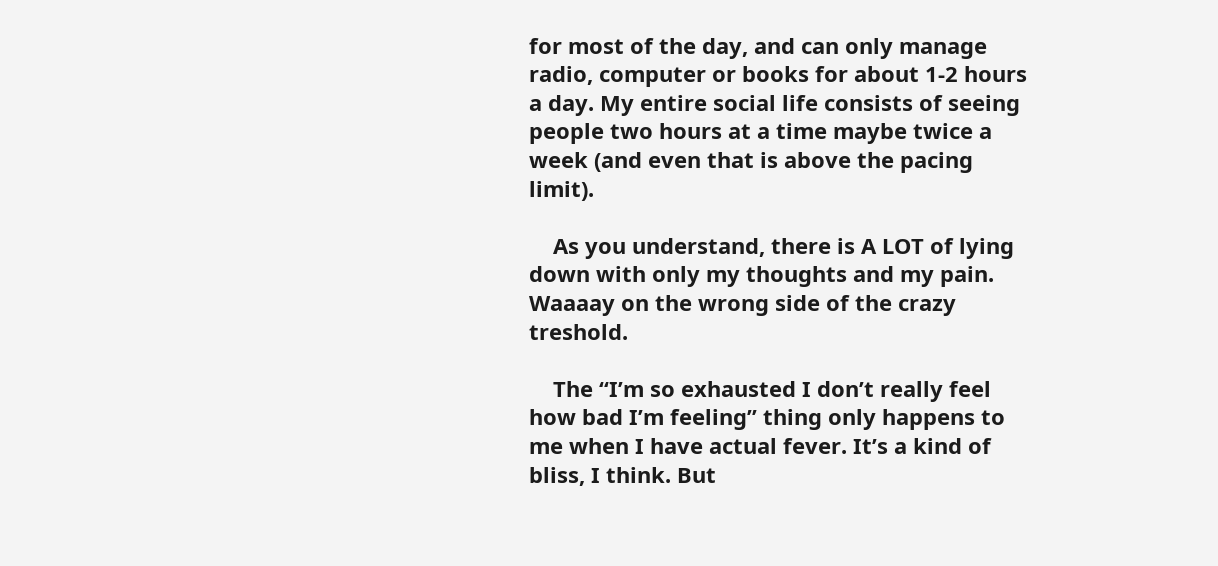for most of the day, and can only manage radio, computer or books for about 1-2 hours a day. My entire social life consists of seeing people two hours at a time maybe twice a week (and even that is above the pacing limit).

    As you understand, there is A LOT of lying down with only my thoughts and my pain. Waaaay on the wrong side of the crazy treshold.

    The “I’m so exhausted I don’t really feel how bad I’m feeling” thing only happens to me when I have actual fever. It’s a kind of bliss, I think. But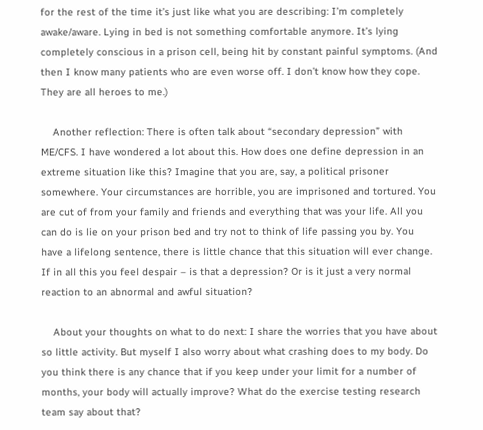for the rest of the time it’s just like what you are describing: I’m completely awake/aware. Lying in bed is not something comfortable anymore. It’s lying completely conscious in a prison cell, being hit by constant painful symptoms. (And then I know many patients who are even worse off. I don’t know how they cope. They are all heroes to me.)

    Another reflection: There is often talk about “secondary depression” with ME/CFS. I have wondered a lot about this. How does one define depression in an extreme situation like this? Imagine that you are, say, a political prisoner somewhere. Your circumstances are horrible, you are imprisoned and tortured. You are cut of from your family and friends and everything that was your life. All you can do is lie on your prison bed and try not to think of life passing you by. You have a lifelong sentence, there is little chance that this situation will ever change. If in all this you feel despair – is that a depression? Or is it just a very normal reaction to an abnormal and awful situation?

    About your thoughts on what to do next: I share the worries that you have about so little activity. But myself I also worry about what crashing does to my body. Do you think there is any chance that if you keep under your limit for a number of months, your body will actually improve? What do the exercise testing research team say about that?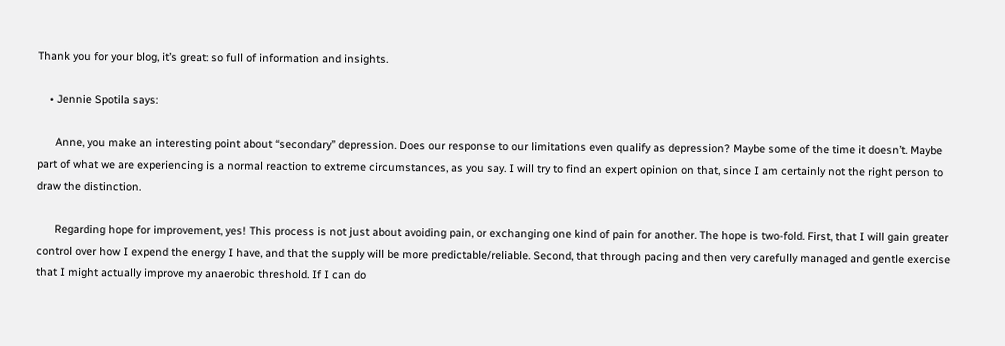Thank you for your blog, it’s great: so full of information and insights.

    • Jennie Spotila says:

      Anne, you make an interesting point about “secondary” depression. Does our response to our limitations even qualify as depression? Maybe some of the time it doesn’t. Maybe part of what we are experiencing is a normal reaction to extreme circumstances, as you say. I will try to find an expert opinion on that, since I am certainly not the right person to draw the distinction.

      Regarding hope for improvement, yes! This process is not just about avoiding pain, or exchanging one kind of pain for another. The hope is two-fold. First, that I will gain greater control over how I expend the energy I have, and that the supply will be more predictable/reliable. Second, that through pacing and then very carefully managed and gentle exercise that I might actually improve my anaerobic threshold. If I can do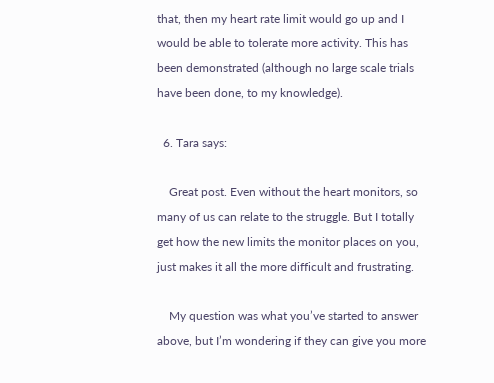that, then my heart rate limit would go up and I would be able to tolerate more activity. This has been demonstrated (although no large scale trials have been done, to my knowledge).

  6. Tara says:

    Great post. Even without the heart monitors, so many of us can relate to the struggle. But I totally get how the new limits the monitor places on you, just makes it all the more difficult and frustrating.

    My question was what you’ve started to answer above, but I’m wondering if they can give you more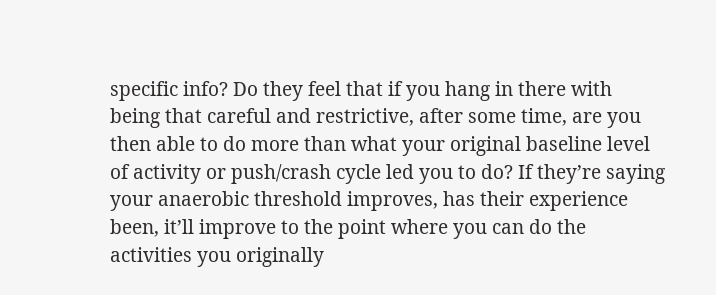specific info? Do they feel that if you hang in there with being that careful and restrictive, after some time, are you then able to do more than what your original baseline level of activity or push/crash cycle led you to do? If they’re saying your anaerobic threshold improves, has their experience been, it’ll improve to the point where you can do the activities you originally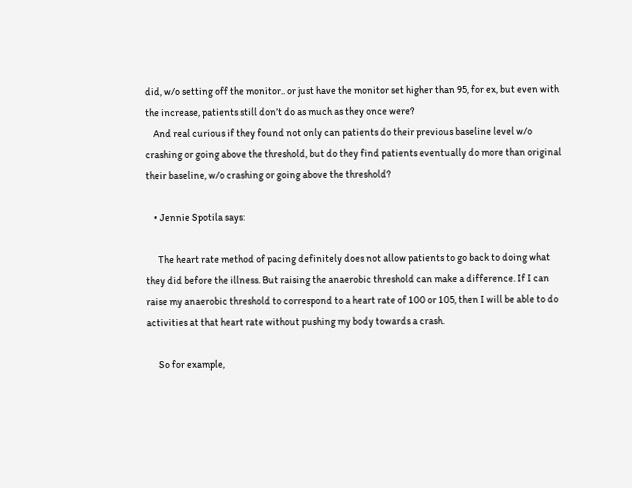did, w/o setting off the monitor.. or just have the monitor set higher than 95, for ex, but even with the increase, patients still don’t do as much as they once were?
    And real curious if they found not only can patients do their previous baseline level w/o crashing or going above the threshold, but do they find patients eventually do more than original their baseline, w/o crashing or going above the threshold?

    • Jennie Spotila says:

      The heart rate method of pacing definitely does not allow patients to go back to doing what they did before the illness. But raising the anaerobic threshold can make a difference. If I can raise my anaerobic threshold to correspond to a heart rate of 100 or 105, then I will be able to do activities at that heart rate without pushing my body towards a crash.

      So for example,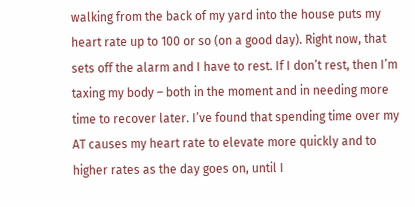walking from the back of my yard into the house puts my heart rate up to 100 or so (on a good day). Right now, that sets off the alarm and I have to rest. If I don’t rest, then I’m taxing my body – both in the moment and in needing more time to recover later. I’ve found that spending time over my AT causes my heart rate to elevate more quickly and to higher rates as the day goes on, until I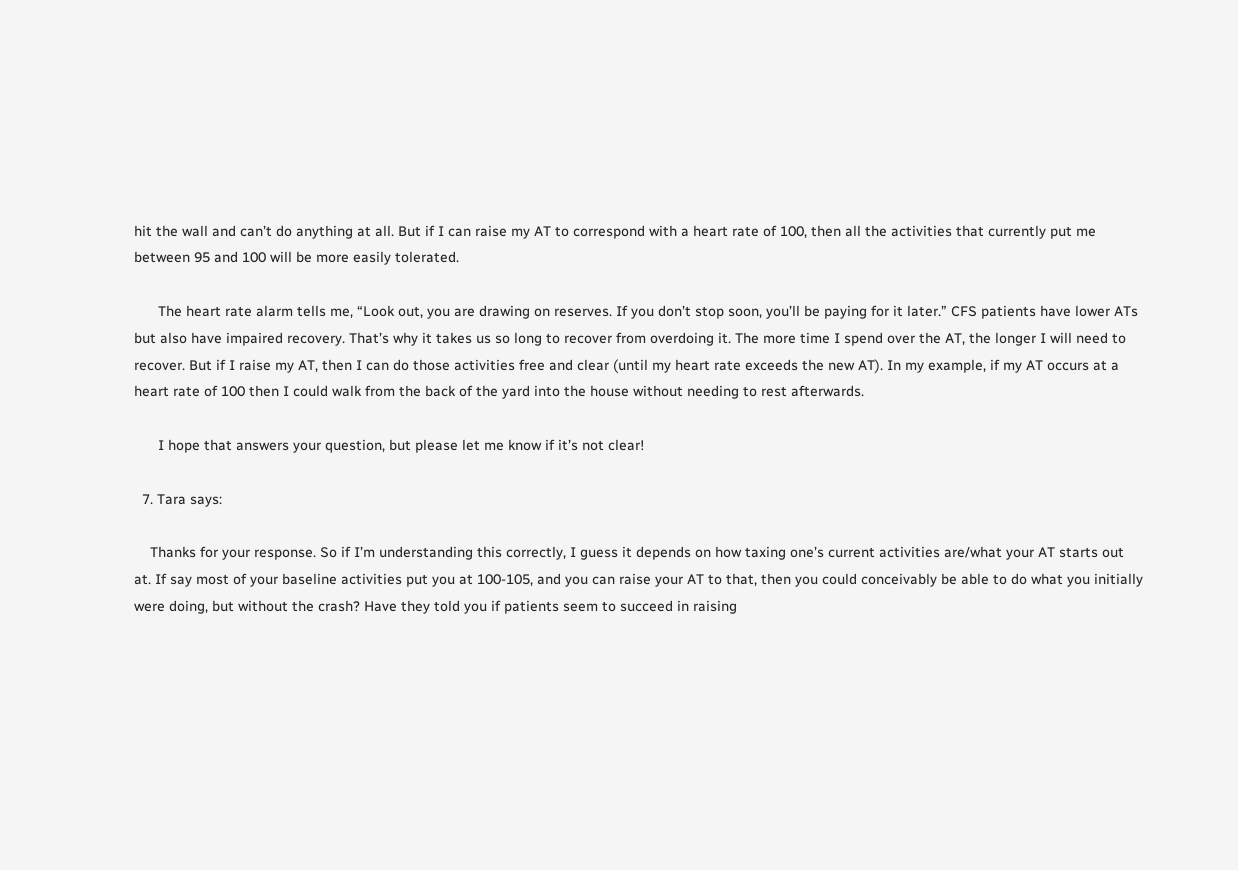hit the wall and can’t do anything at all. But if I can raise my AT to correspond with a heart rate of 100, then all the activities that currently put me between 95 and 100 will be more easily tolerated.

      The heart rate alarm tells me, “Look out, you are drawing on reserves. If you don’t stop soon, you’ll be paying for it later.” CFS patients have lower ATs but also have impaired recovery. That’s why it takes us so long to recover from overdoing it. The more time I spend over the AT, the longer I will need to recover. But if I raise my AT, then I can do those activities free and clear (until my heart rate exceeds the new AT). In my example, if my AT occurs at a heart rate of 100 then I could walk from the back of the yard into the house without needing to rest afterwards.

      I hope that answers your question, but please let me know if it’s not clear!

  7. Tara says:

    Thanks for your response. So if I’m understanding this correctly, I guess it depends on how taxing one’s current activities are/what your AT starts out at. If say most of your baseline activities put you at 100-105, and you can raise your AT to that, then you could conceivably be able to do what you initially were doing, but without the crash? Have they told you if patients seem to succeed in raising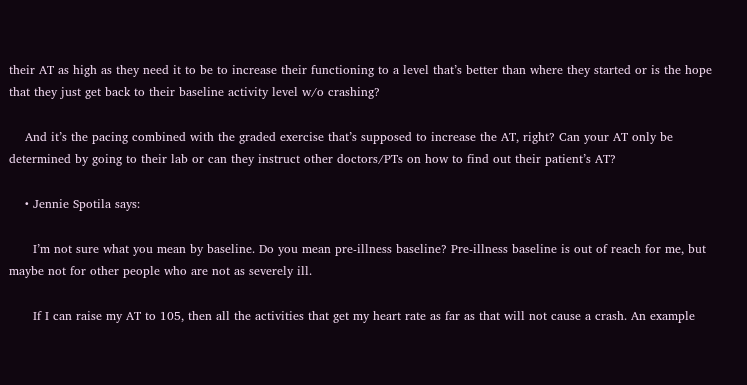their AT as high as they need it to be to increase their functioning to a level that’s better than where they started or is the hope that they just get back to their baseline activity level w/o crashing?

    And it’s the pacing combined with the graded exercise that’s supposed to increase the AT, right? Can your AT only be determined by going to their lab or can they instruct other doctors/PTs on how to find out their patient’s AT?

    • Jennie Spotila says:

      I’m not sure what you mean by baseline. Do you mean pre-illness baseline? Pre-illness baseline is out of reach for me, but maybe not for other people who are not as severely ill.

      If I can raise my AT to 105, then all the activities that get my heart rate as far as that will not cause a crash. An example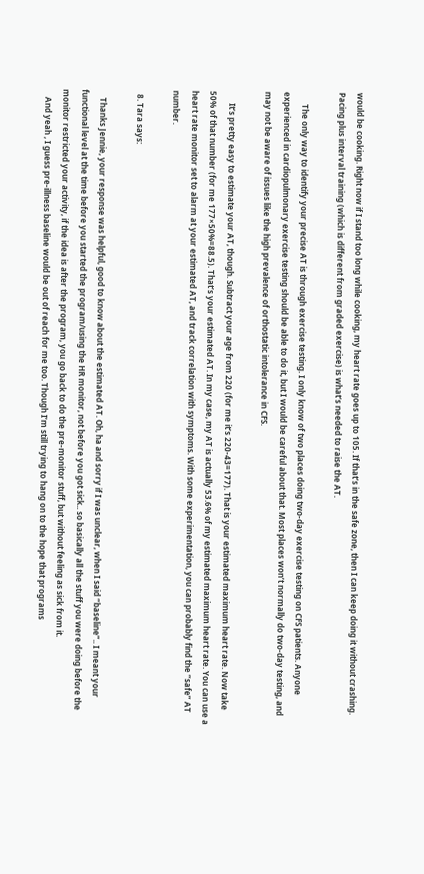would be cooking. Right now if I stand too long while cooking, my heart rate goes up to 105. If that’s in the safe zone, then I can keep doing it without crashing. Pacing plus interval training (which is different from graded exercise) is what’s needed to raise the AT.

      The only way to identify your precise AT is through exercise testing. I only know of two places doing two-day exercise testing on CFS patients. Anyone experienced in cardiopulmonary exercise testing should be able to do it, but I would be careful about that. Most places won’t normally do two-day testing, and may not be aware of issues like the high prevalence of orthostatic intolerance in CFS.

      It’s pretty easy to estimate your AT, though. Subtract your age from 220 (for me it’s 220-43=177). That is your estimated maximum heart rate. Now take 50% of that number (for me 177×50%=88.5). That’s your estimated AT. In my case, my AT is actually 53.6% of my estimated maximum heart rate. You can use a heart rate monitor set to alarm at your estimated AT, and track correlation with symptoms. With some experimentation, you can probably find the “safe” AT number.

  8. Tara says:

    Thanks Jennie, your response was helpful, good to know about the estimated AT. Oh, ha and sorry if I was unclear, when I said “baseline”.. I meant your functional level at the time before you started the program/using the HR monitor, not before you got sick.. so basically all the stuff you were doing before the monitor restricted your activity, if the idea is after the program, you go back to do the pre-monitor stuff, but without feeling as sick from it.
    And yeah , I guess pre-illness baseline would be out of reach for me too. Though I’m still trying to hang on to the hope that programs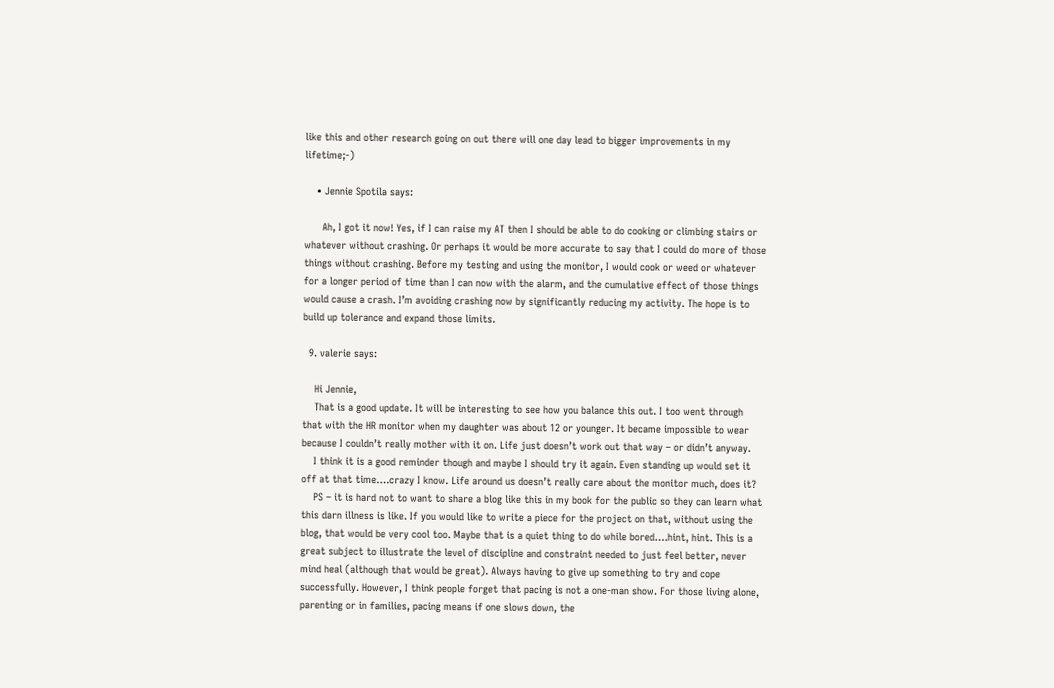like this and other research going on out there will one day lead to bigger improvements in my lifetime;-)

    • Jennie Spotila says:

      Ah, I got it now! Yes, if I can raise my AT then I should be able to do cooking or climbing stairs or whatever without crashing. Or perhaps it would be more accurate to say that I could do more of those things without crashing. Before my testing and using the monitor, I would cook or weed or whatever for a longer period of time than I can now with the alarm, and the cumulative effect of those things would cause a crash. I’m avoiding crashing now by significantly reducing my activity. The hope is to build up tolerance and expand those limits.

  9. valerie says:

    Hi Jennie,
    That is a good update. It will be interesting to see how you balance this out. I too went through that with the HR monitor when my daughter was about 12 or younger. It became impossible to wear because I couldn’t really mother with it on. Life just doesn’t work out that way – or didn’t anyway.
    I think it is a good reminder though and maybe I should try it again. Even standing up would set it off at that time….crazy I know. Life around us doesn’t really care about the monitor much, does it?
    PS – it is hard not to want to share a blog like this in my book for the public so they can learn what this darn illness is like. If you would like to write a piece for the project on that, without using the blog, that would be very cool too. Maybe that is a quiet thing to do while bored….hint, hint. This is a great subject to illustrate the level of discipline and constraint needed to just feel better, never mind heal (although that would be great). Always having to give up something to try and cope successfully. However, I think people forget that pacing is not a one-man show. For those living alone, parenting or in families, pacing means if one slows down, the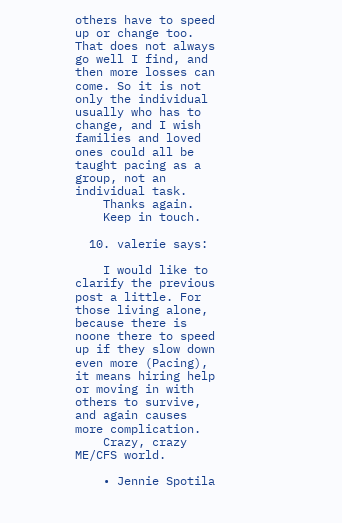others have to speed up or change too. That does not always go well I find, and then more losses can come. So it is not only the individual usually who has to change, and I wish families and loved ones could all be taught pacing as a group, not an individual task.
    Thanks again.
    Keep in touch.

  10. valerie says:

    I would like to clarify the previous post a little. For those living alone, because there is noone there to speed up if they slow down even more (Pacing), it means hiring help or moving in with others to survive, and again causes more complication.
    Crazy, crazy ME/CFS world.

    • Jennie Spotila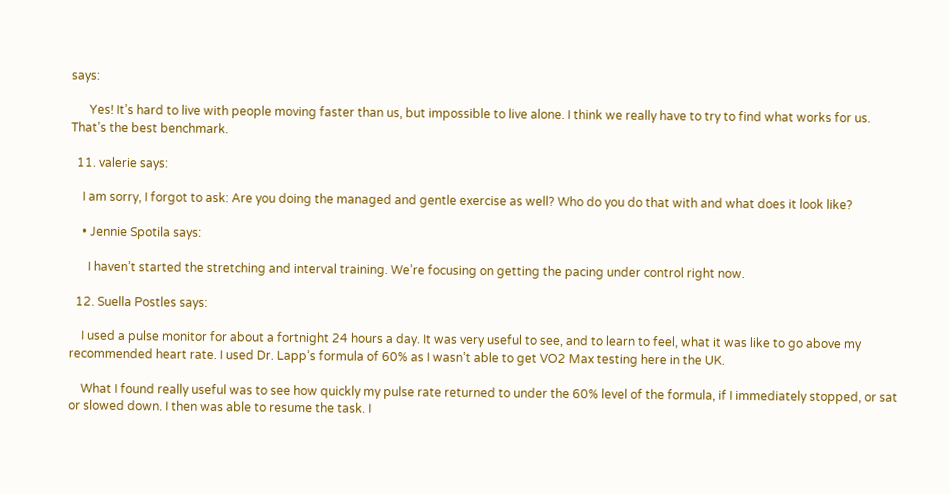says:

      Yes! It’s hard to live with people moving faster than us, but impossible to live alone. I think we really have to try to find what works for us. That’s the best benchmark.

  11. valerie says:

    I am sorry, I forgot to ask: Are you doing the managed and gentle exercise as well? Who do you do that with and what does it look like?

    • Jennie Spotila says:

      I haven’t started the stretching and interval training. We’re focusing on getting the pacing under control right now.

  12. Suella Postles says:

    I used a pulse monitor for about a fortnight 24 hours a day. It was very useful to see, and to learn to feel, what it was like to go above my recommended heart rate. I used Dr. Lapp’s formula of 60% as I wasn’t able to get VO2 Max testing here in the UK.

    What I found really useful was to see how quickly my pulse rate returned to under the 60% level of the formula, if I immediately stopped, or sat or slowed down. I then was able to resume the task. I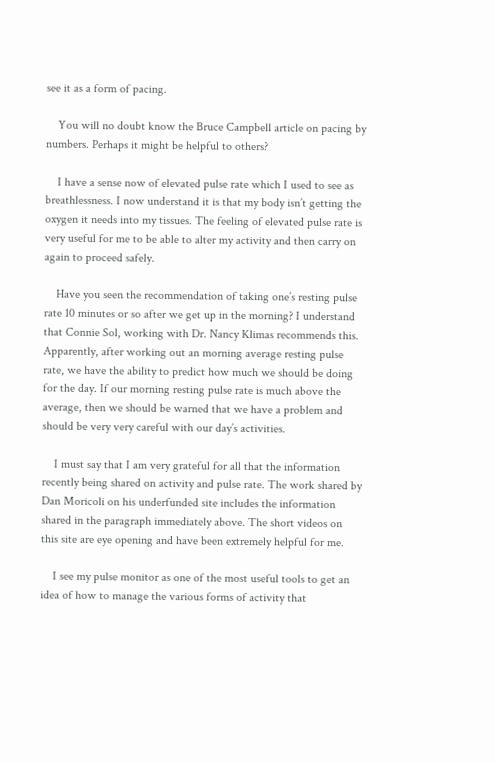see it as a form of pacing.

    You will no doubt know the Bruce Campbell article on pacing by numbers. Perhaps it might be helpful to others?

    I have a sense now of elevated pulse rate which I used to see as breathlessness. I now understand it is that my body isn’t getting the oxygen it needs into my tissues. The feeling of elevated pulse rate is very useful for me to be able to alter my activity and then carry on again to proceed safely.

    Have you seen the recommendation of taking one’s resting pulse rate 10 minutes or so after we get up in the morning? I understand that Connie Sol, working with Dr. Nancy Klimas recommends this. Apparently, after working out an morning average resting pulse rate, we have the ability to predict how much we should be doing for the day. If our morning resting pulse rate is much above the average, then we should be warned that we have a problem and should be very very careful with our day’s activities.

    I must say that I am very grateful for all that the information recently being shared on activity and pulse rate. The work shared by Dan Moricoli on his underfunded site includes the information shared in the paragraph immediately above. The short videos on this site are eye opening and have been extremely helpful for me.

    I see my pulse monitor as one of the most useful tools to get an idea of how to manage the various forms of activity that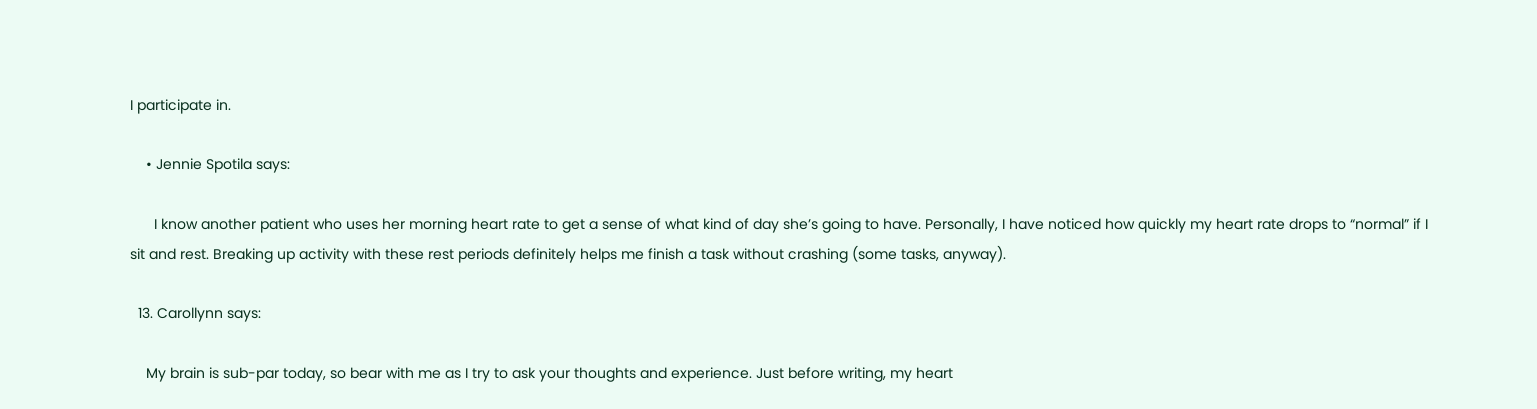I participate in.

    • Jennie Spotila says:

      I know another patient who uses her morning heart rate to get a sense of what kind of day she’s going to have. Personally, I have noticed how quickly my heart rate drops to “normal” if I sit and rest. Breaking up activity with these rest periods definitely helps me finish a task without crashing (some tasks, anyway).

  13. Carollynn says:

    My brain is sub-par today, so bear with me as I try to ask your thoughts and experience. Just before writing, my heart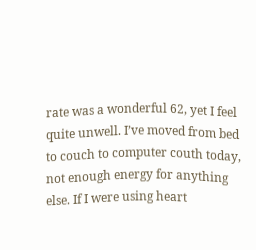rate was a wonderful 62, yet I feel quite unwell. I’ve moved from bed to couch to computer couth today, not enough energy for anything else. If I were using heart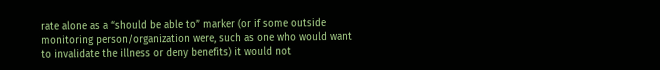rate alone as a “should be able to” marker (or if some outside monitoring person/organization were, such as one who would want to invalidate the illness or deny benefits) it would not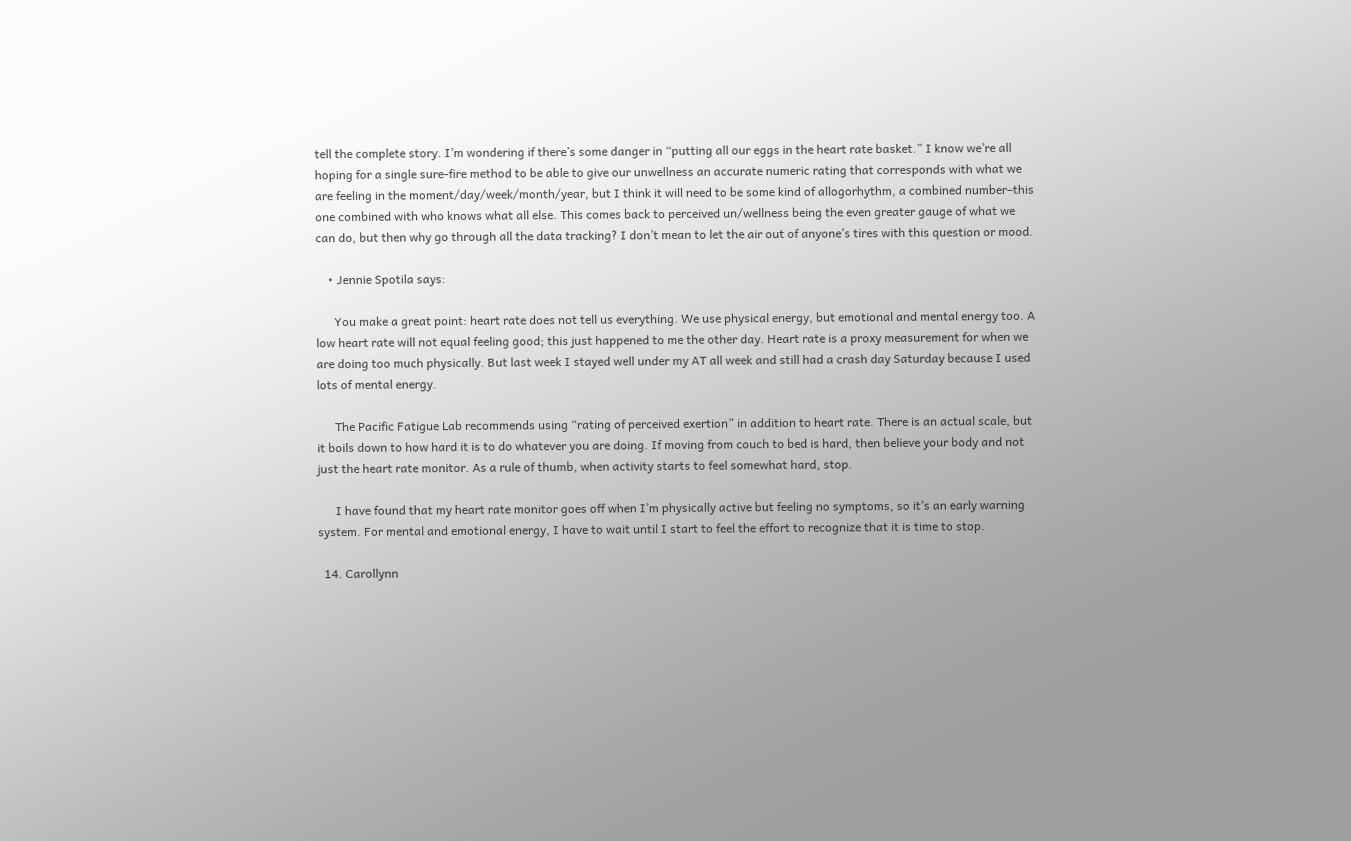tell the complete story. I’m wondering if there’s some danger in “putting all our eggs in the heart rate basket.” I know we’re all hoping for a single sure-fire method to be able to give our unwellness an accurate numeric rating that corresponds with what we are feeling in the moment/day/week/month/year, but I think it will need to be some kind of allogorhythm, a combined number–this one combined with who knows what all else. This comes back to perceived un/wellness being the even greater gauge of what we can do, but then why go through all the data tracking? I don’t mean to let the air out of anyone’s tires with this question or mood.

    • Jennie Spotila says:

      You make a great point: heart rate does not tell us everything. We use physical energy, but emotional and mental energy too. A low heart rate will not equal feeling good; this just happened to me the other day. Heart rate is a proxy measurement for when we are doing too much physically. But last week I stayed well under my AT all week and still had a crash day Saturday because I used lots of mental energy.

      The Pacific Fatigue Lab recommends using “rating of perceived exertion” in addition to heart rate. There is an actual scale, but it boils down to how hard it is to do whatever you are doing. If moving from couch to bed is hard, then believe your body and not just the heart rate monitor. As a rule of thumb, when activity starts to feel somewhat hard, stop.

      I have found that my heart rate monitor goes off when I’m physically active but feeling no symptoms, so it’s an early warning system. For mental and emotional energy, I have to wait until I start to feel the effort to recognize that it is time to stop.

  14. Carollynn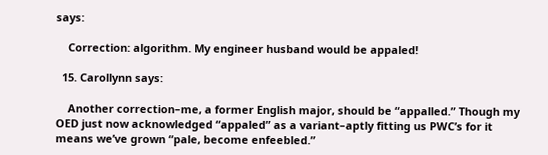says:

    Correction: algorithm. My engineer husband would be appaled!

  15. Carollynn says:

    Another correction–me, a former English major, should be “appalled.” Though my OED just now acknowledged “appaled” as a variant–aptly fitting us PWC’s for it means we’ve grown “pale, become enfeebled.”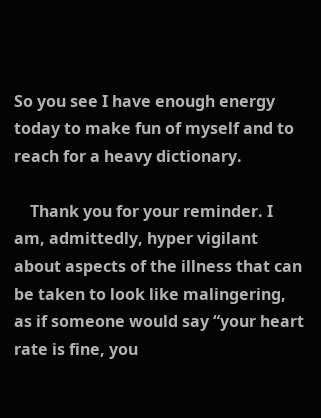So you see I have enough energy today to make fun of myself and to reach for a heavy dictionary.

    Thank you for your reminder. I am, admittedly, hyper vigilant about aspects of the illness that can be taken to look like malingering, as if someone would say “your heart rate is fine, you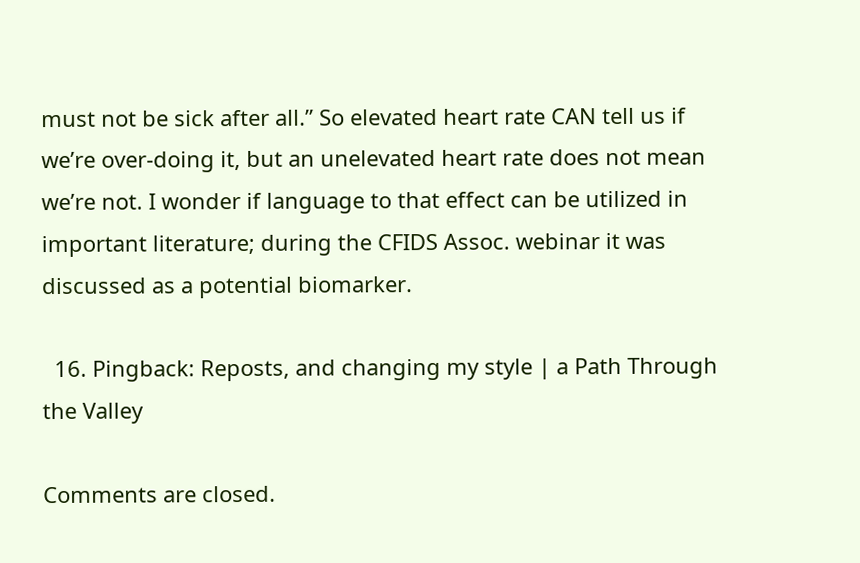must not be sick after all.” So elevated heart rate CAN tell us if we’re over-doing it, but an unelevated heart rate does not mean we’re not. I wonder if language to that effect can be utilized in important literature; during the CFIDS Assoc. webinar it was discussed as a potential biomarker.

  16. Pingback: Reposts, and changing my style | a Path Through the Valley

Comments are closed.